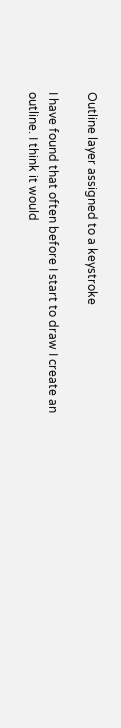Outline layer assigned to a keystroke

I have found that often before I start to draw I create an outline. I think it would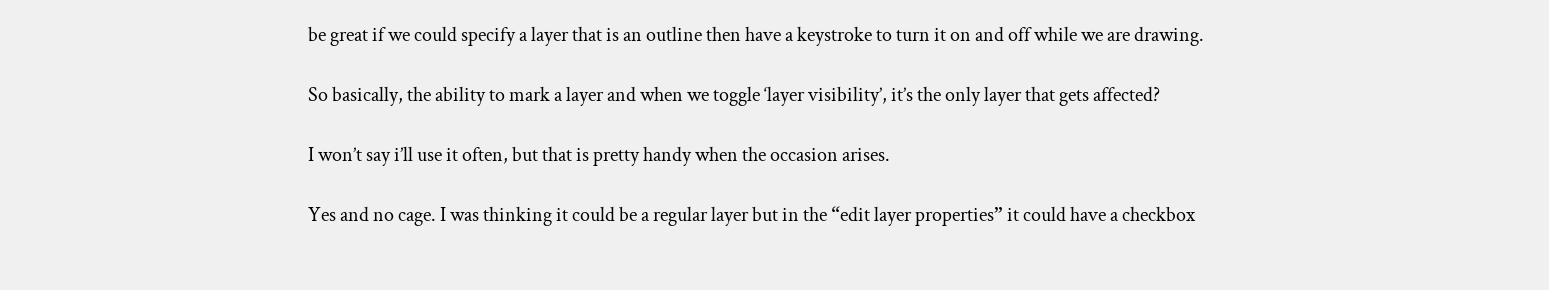be great if we could specify a layer that is an outline then have a keystroke to turn it on and off while we are drawing.

So basically, the ability to mark a layer and when we toggle ‘layer visibility’, it’s the only layer that gets affected?

I won’t say i’ll use it often, but that is pretty handy when the occasion arises.

Yes and no cage. I was thinking it could be a regular layer but in the “edit layer properties” it could have a checkbox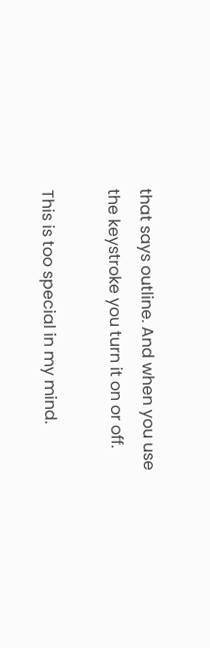that says outline. And when you use the keystroke you turn it on or off.

This is too special in my mind.